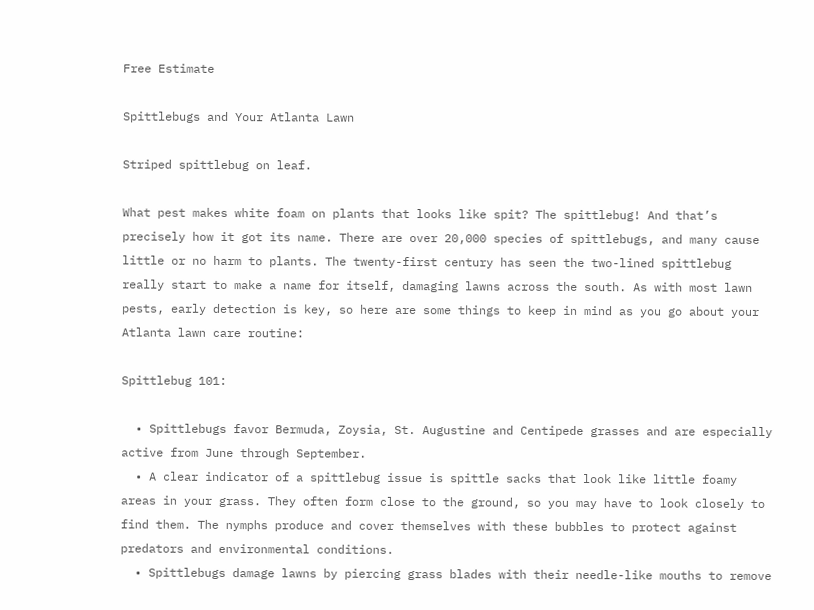Free Estimate

Spittlebugs and Your Atlanta Lawn

Striped spittlebug on leaf.

What pest makes white foam on plants that looks like spit? The spittlebug! And that’s precisely how it got its name. There are over 20,000 species of spittlebugs, and many cause little or no harm to plants. The twenty-first century has seen the two-lined spittlebug really start to make a name for itself, damaging lawns across the south. As with most lawn pests, early detection is key, so here are some things to keep in mind as you go about your Atlanta lawn care routine:

Spittlebug 101:

  • Spittlebugs favor Bermuda, Zoysia, St. Augustine and Centipede grasses and are especially active from June through September.
  • A clear indicator of a spittlebug issue is spittle sacks that look like little foamy areas in your grass. They often form close to the ground, so you may have to look closely to find them. The nymphs produce and cover themselves with these bubbles to protect against predators and environmental conditions.
  • Spittlebugs damage lawns by piercing grass blades with their needle-like mouths to remove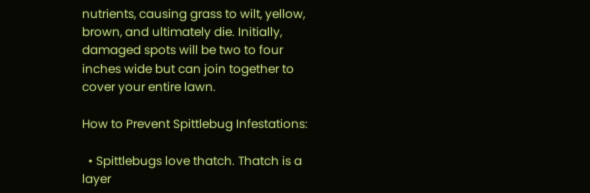nutrients, causing grass to wilt, yellow, brown, and ultimately die. Initially, damaged spots will be two to four inches wide but can join together to cover your entire lawn.

How to Prevent Spittlebug Infestations:

  • Spittlebugs love thatch. Thatch is a layer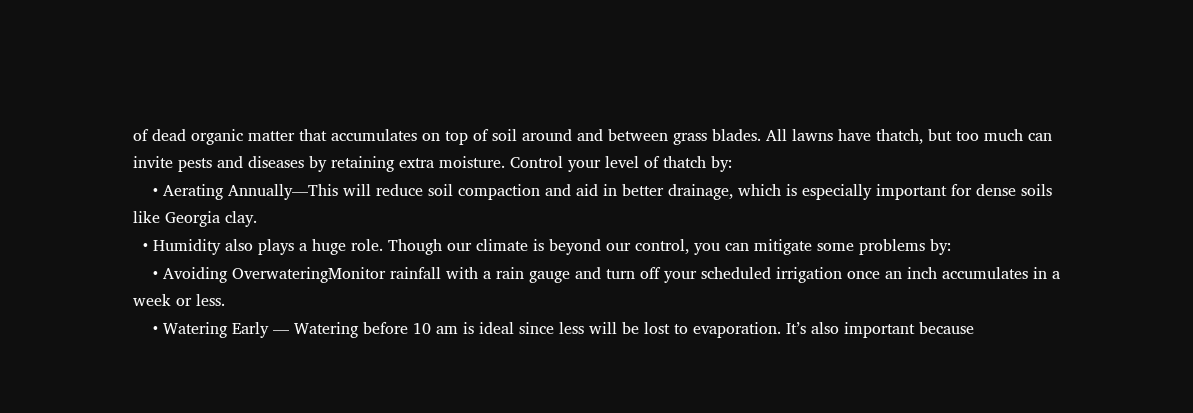of dead organic matter that accumulates on top of soil around and between grass blades. All lawns have thatch, but too much can invite pests and diseases by retaining extra moisture. Control your level of thatch by:
    • Aerating Annually—This will reduce soil compaction and aid in better drainage, which is especially important for dense soils like Georgia clay.
  • Humidity also plays a huge role. Though our climate is beyond our control, you can mitigate some problems by:
    • Avoiding OverwateringMonitor rainfall with a rain gauge and turn off your scheduled irrigation once an inch accumulates in a week or less.
    • Watering Early — Watering before 10 am is ideal since less will be lost to evaporation. It’s also important because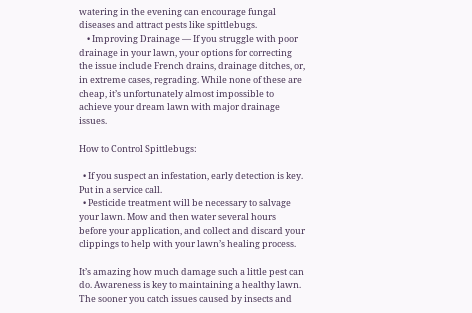watering in the evening can encourage fungal diseases and attract pests like spittlebugs.
    • Improving Drainage — If you struggle with poor drainage in your lawn, your options for correcting the issue include French drains, drainage ditches, or, in extreme cases, regrading. While none of these are cheap, it’s unfortunately almost impossible to achieve your dream lawn with major drainage issues.

How to Control Spittlebugs:

  • If you suspect an infestation, early detection is key. Put in a service call.
  • Pesticide treatment will be necessary to salvage your lawn. Mow and then water several hours before your application, and collect and discard your clippings to help with your lawn’s healing process.

It’s amazing how much damage such a little pest can do. Awareness is key to maintaining a healthy lawn. The sooner you catch issues caused by insects and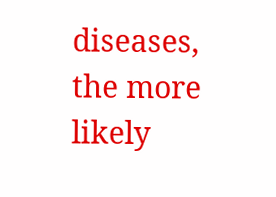diseases, the more likely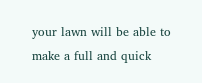your lawn will be able to make a full and quick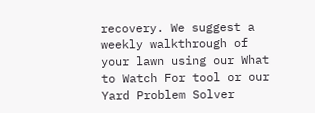recovery. We suggest a weekly walkthrough of your lawn using our What to Watch For tool or our Yard Problem Solver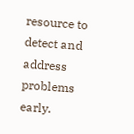resource to detect and address problems early.